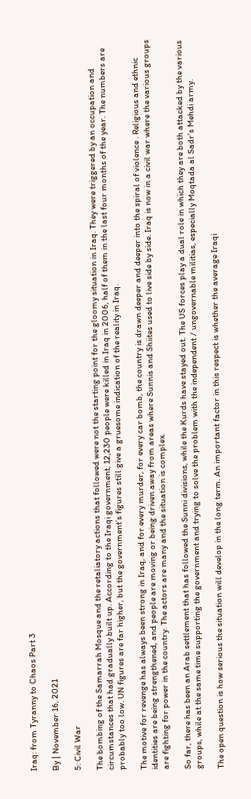Iraq: from Tyranny to Chaos Part 3

By | November 16, 2021

5: Civil War

The bombing of the Samarrah Mosque and the retaliatory actions that followed were not the starting point for the gloomy situation in Iraq. They were triggered by an occupation and circumstances that had gradually built up. According to the Iraqi government, 12,230 people were killed in Iraq in 2006, half of them in the last four months of the year. The numbers are probably too low. UN figures are far higher, but the government’s figures still give a gruesome indication of the reality in Iraq.

The motive for revenge has always been strong in Iraq, and for every murder, for every car bomb, the country is drawn deeper and deeper into the spiral of violence . Religious and ethnic identities are being strengthened, and people are moving or being driven away from areas where Sunnis and Shiites used to live side by side. Iraq is now in a civil war where the various groups are fighting for power in the country. The actors are many and the situation is complex.

So far, there has been an Arab settlement that has followed the Sunni divisions, while the Kurds have stayed out. The US forces play a dual role in which they are both attacked by the various groups, while at the same time supporting the government and trying to solve the problem with the independent / ungovernable militias, especially Moqtada al Sadr’s Mehdi army.

The open question is how serious the situation will develop in the long term. An important factor in this respect is whether the average Iraqi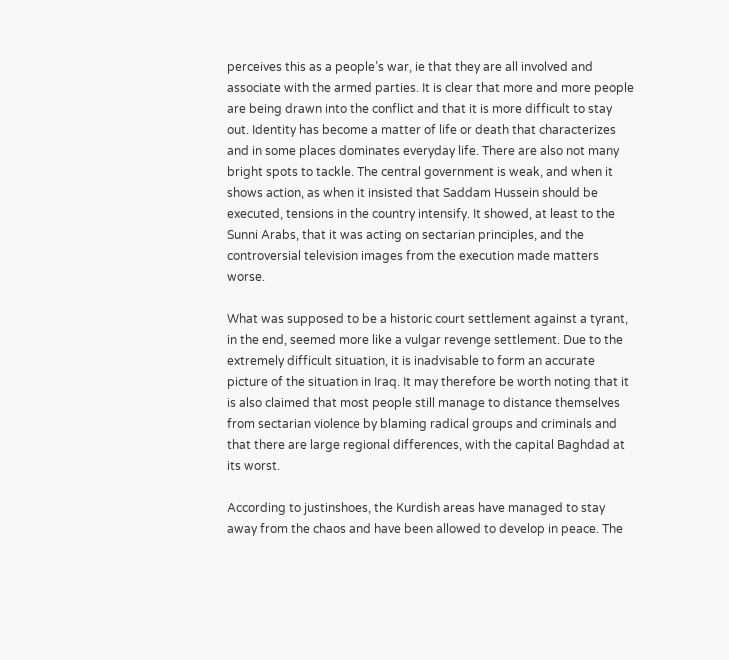perceives this as a people’s war, ie that they are all involved and associate with the armed parties. It is clear that more and more people are being drawn into the conflict and that it is more difficult to stay out. Identity has become a matter of life or death that characterizes and in some places dominates everyday life. There are also not many bright spots to tackle. The central government is weak, and when it shows action, as when it insisted that Saddam Hussein should be executed, tensions in the country intensify. It showed, at least to the Sunni Arabs, that it was acting on sectarian principles, and the controversial television images from the execution made matters worse.

What was supposed to be a historic court settlement against a tyrant, in the end, seemed more like a vulgar revenge settlement. Due to the extremely difficult situation, it is inadvisable to form an accurate picture of the situation in Iraq. It may therefore be worth noting that it is also claimed that most people still manage to distance themselves from sectarian violence by blaming radical groups and criminals and that there are large regional differences, with the capital Baghdad at its worst.

According to justinshoes, the Kurdish areas have managed to stay away from the chaos and have been allowed to develop in peace. The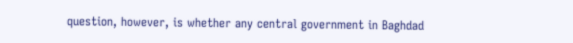question, however, is whether any central government in Baghdad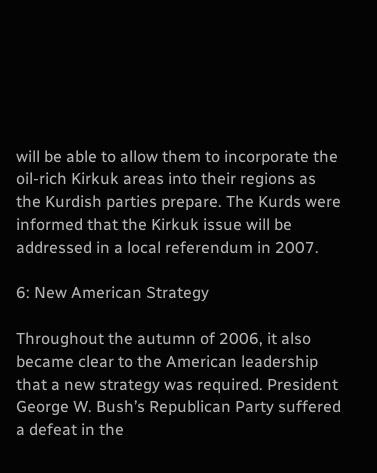will be able to allow them to incorporate the oil-rich Kirkuk areas into their regions as the Kurdish parties prepare. The Kurds were informed that the Kirkuk issue will be addressed in a local referendum in 2007.

6: New American Strategy

Throughout the autumn of 2006, it also became clear to the American leadership that a new strategy was required. President George W. Bush’s Republican Party suffered a defeat in the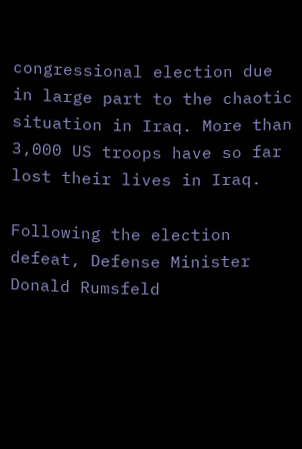congressional election due in large part to the chaotic situation in Iraq. More than 3,000 US troops have so far lost their lives in Iraq.

Following the election defeat, Defense Minister Donald Rumsfeld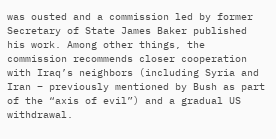was ousted and a commission led by former Secretary of State James Baker published his work. Among other things, the commission recommends closer cooperation with Iraq’s neighbors (including Syria and Iran – previously mentioned by Bush as part of the “axis of evil”) and a gradual US withdrawal.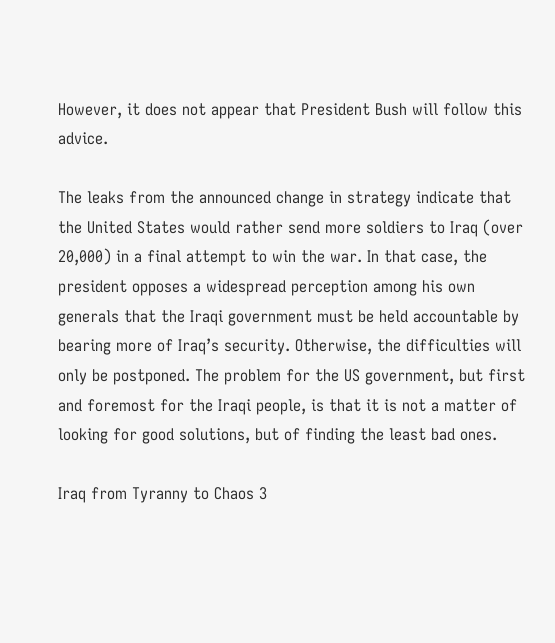However, it does not appear that President Bush will follow this advice.

The leaks from the announced change in strategy indicate that the United States would rather send more soldiers to Iraq (over 20,000) in a final attempt to win the war. In that case, the president opposes a widespread perception among his own generals that the Iraqi government must be held accountable by bearing more of Iraq’s security. Otherwise, the difficulties will only be postponed. The problem for the US government, but first and foremost for the Iraqi people, is that it is not a matter of looking for good solutions, but of finding the least bad ones.

Iraq from Tyranny to Chaos 3